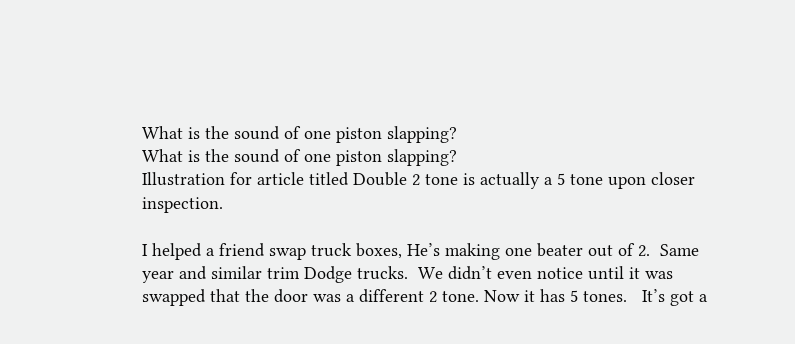What is the sound of one piston slapping?
What is the sound of one piston slapping?
Illustration for article titled Double 2 tone is actually a 5 tone upon closer inspection.

I helped a friend swap truck boxes, He’s making one beater out of 2.  Same year and similar trim Dodge trucks.  We didn’t even notice until it was swapped that the door was a different 2 tone. Now it has 5 tones.   It’s got a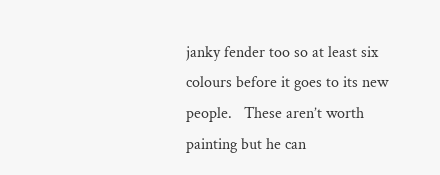janky fender too so at least six colours before it goes to its new people.   These aren’t worth painting but he can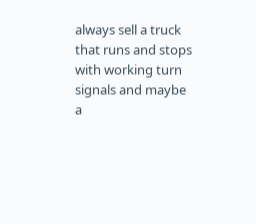always sell a truck that runs and stops with working turn signals and maybe a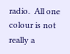radio.  All one colour is not really a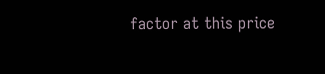factor at this price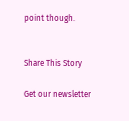point though.


Share This Story

Get our newsletter